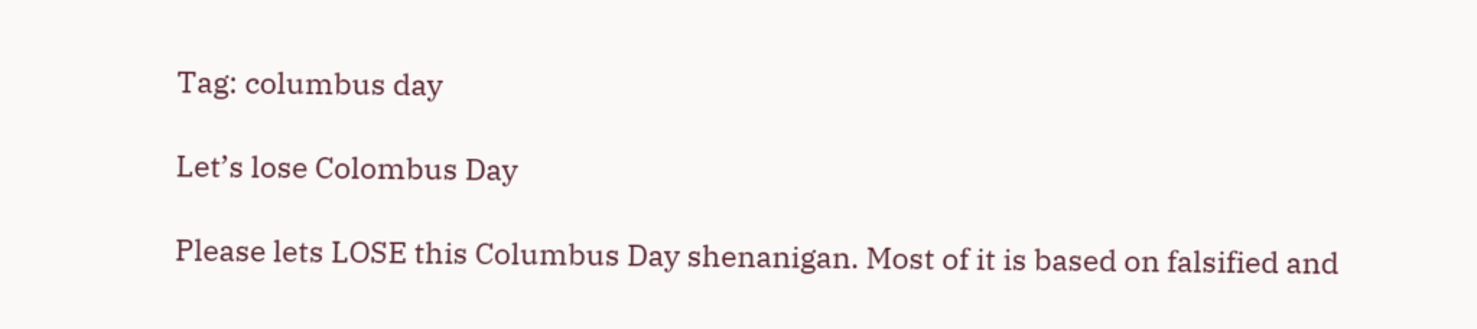Tag: columbus day

Let’s lose Colombus Day

Please lets LOSE this Columbus Day shenanigan. Most of it is based on falsified and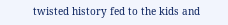twisted history fed to the kids and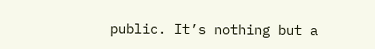public. It’s nothing but a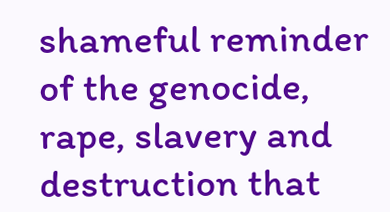shameful reminder of the genocide, rape, slavery and destruction that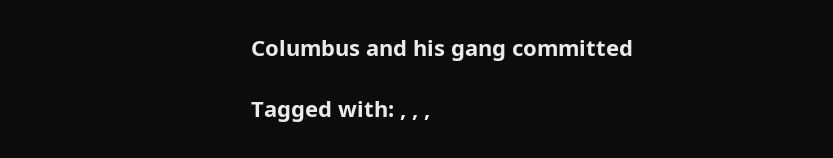Columbus and his gang committed

Tagged with: , , ,